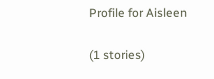Profile for Aisleen

(1 stories)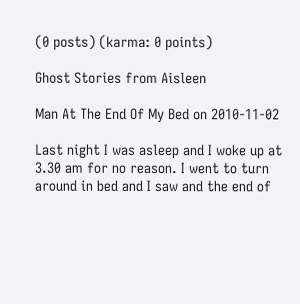(0 posts) (karma: 0 points)

Ghost Stories from Aisleen

Man At The End Of My Bed on 2010-11-02

Last night I was asleep and I woke up at 3.30 am for no reason. I went to turn around in bed and I saw and the end of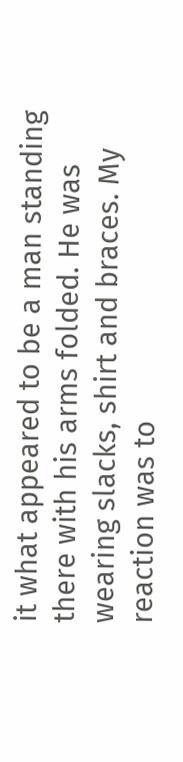it what appeared to be a man standing there with his arms folded. He was wearing slacks, shirt and braces. My reaction was to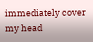immediately cover my head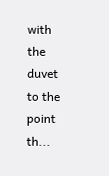with the duvet to the point th...